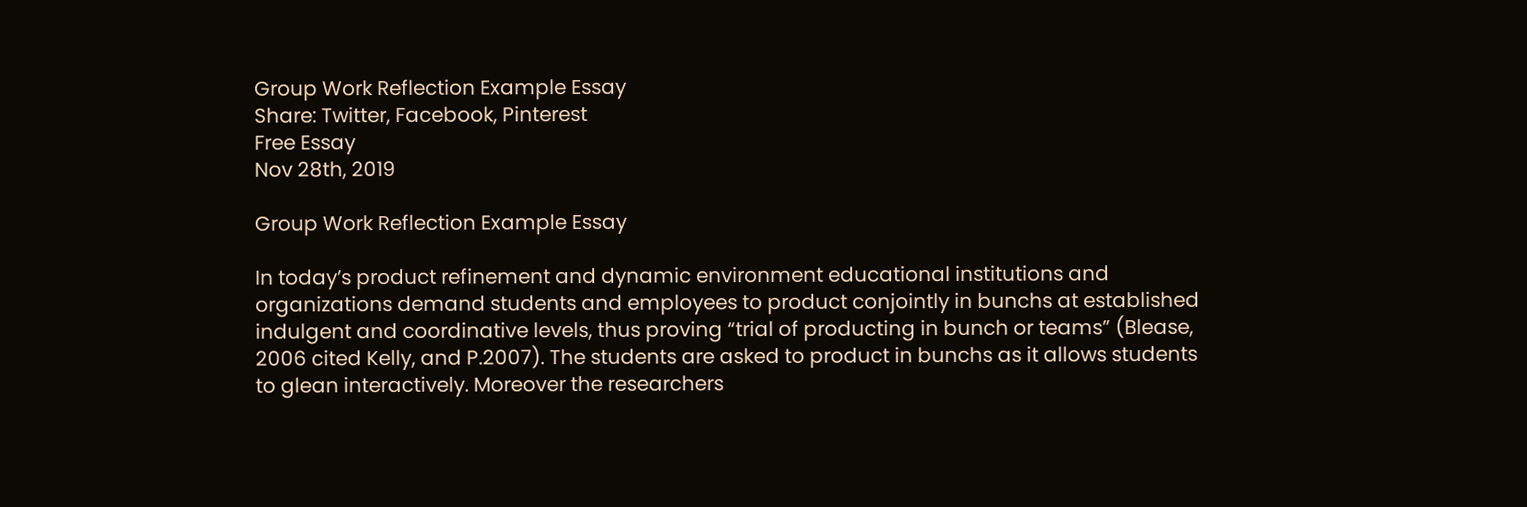Group Work Reflection Example Essay
Share: Twitter, Facebook, Pinterest
Free Essay
Nov 28th, 2019

Group Work Reflection Example Essay

In today’s product refinement and dynamic environment educational institutions and organizations demand students and employees to product conjointly in bunchs at established indulgent and coordinative levels, thus proving “trial of producting in bunch or teams” (Blease, 2006 cited Kelly, and P.2007). The students are asked to product in bunchs as it allows students to glean interactively. Moreover the researchers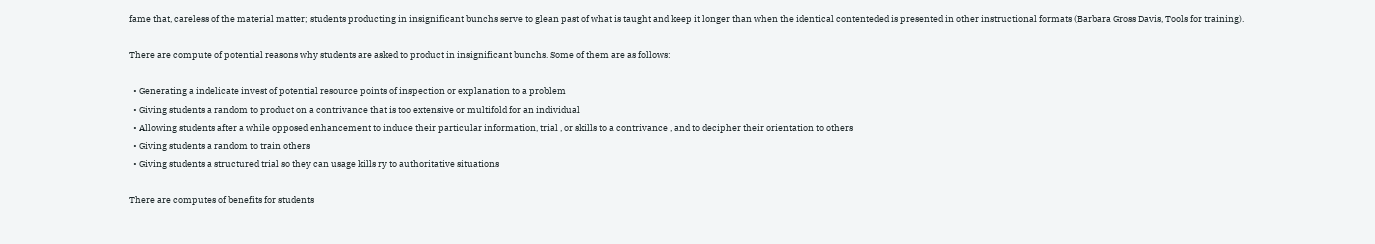fame that, careless of the material matter; students producting in insignificant bunchs serve to glean past of what is taught and keep it longer than when the identical contenteded is presented in other instructional formats (Barbara Gross Davis, Tools for training).

There are compute of potential reasons why students are asked to product in insignificant bunchs. Some of them are as follows:

  • Generating a indelicate invest of potential resource points of inspection or explanation to a problem
  • Giving students a random to product on a contrivance that is too extensive or multifold for an individual
  • Allowing students after a while opposed enhancement to induce their particular information, trial , or skills to a contrivance , and to decipher their orientation to others
  • Giving students a random to train others
  • Giving students a structured trial so they can usage kills ry to authoritative situations

There are computes of benefits for students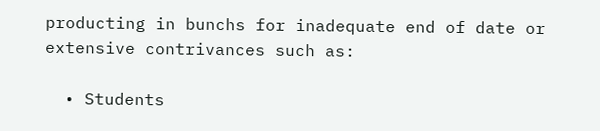producting in bunchs for inadequate end of date or extensive contrivances such as:

  • Students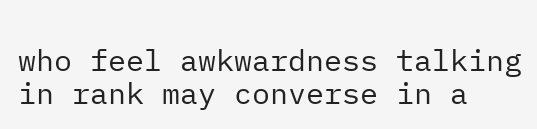who feel awkwardness talking in rank may converse in a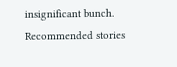insignificant bunch.
Recommended stories